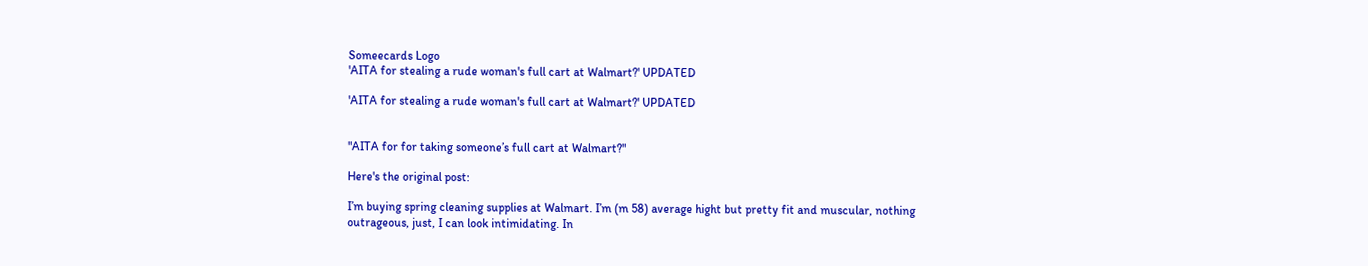Someecards Logo
'AITA for stealing a rude woman's full cart at Walmart?' UPDATED

'AITA for stealing a rude woman's full cart at Walmart?' UPDATED


"AITA for for taking someone’s full cart at Walmart?"

Here's the original post:

I’m buying spring cleaning supplies at Walmart. I’m (m 58) average hight but pretty fit and muscular, nothing outrageous, just, I can look intimidating. In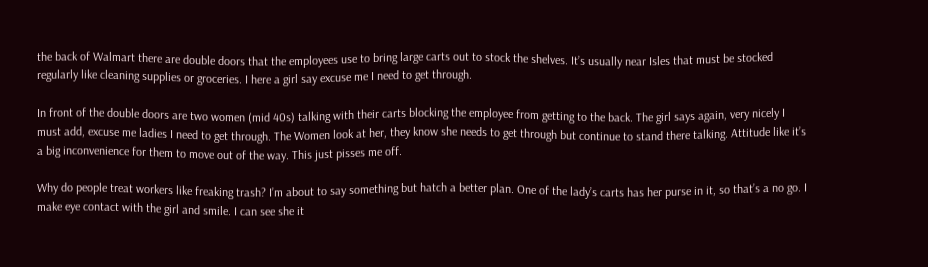the back of Walmart there are double doors that the employees use to bring large carts out to stock the shelves. It’s usually near Isles that must be stocked regularly like cleaning supplies or groceries. I here a girl say excuse me I need to get through.

In front of the double doors are two women (mid 40s) talking with their carts blocking the employee from getting to the back. The girl says again, very nicely I must add, excuse me ladies I need to get through. The Women look at her, they know she needs to get through but continue to stand there talking. Attitude like it’s a big inconvenience for them to move out of the way. This just pisses me off.

Why do people treat workers like freaking trash? I’m about to say something but hatch a better plan. One of the lady’s carts has her purse in it, so that’s a no go. I make eye contact with the girl and smile. I can see she it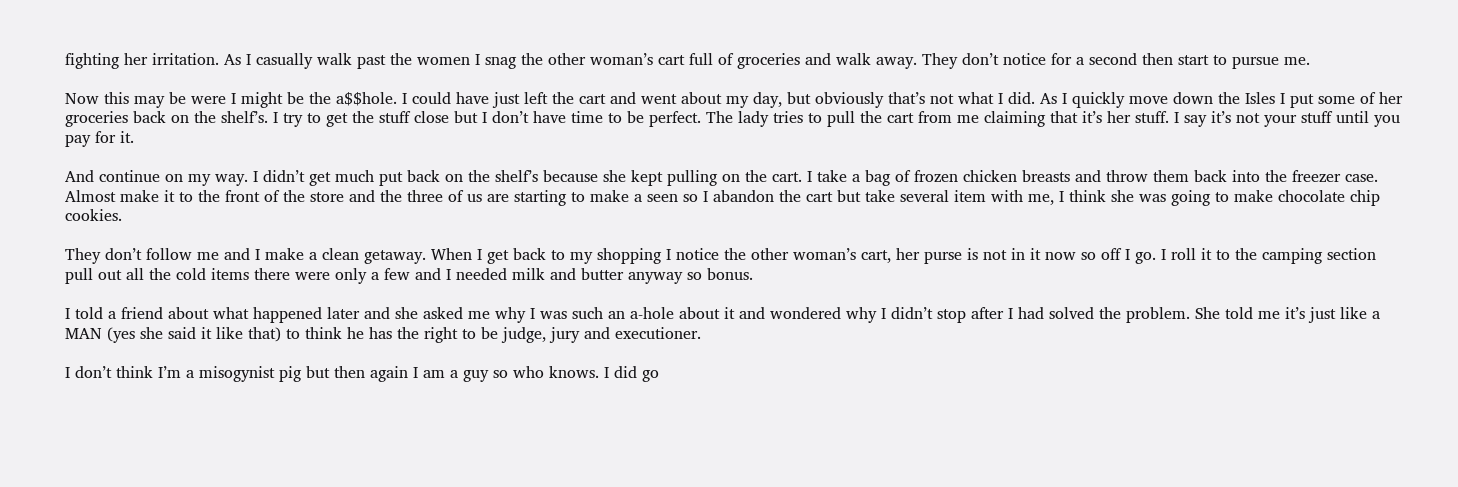fighting her irritation. As I casually walk past the women I snag the other woman’s cart full of groceries and walk away. They don’t notice for a second then start to pursue me.

Now this may be were I might be the a$$hole. I could have just left the cart and went about my day, but obviously that’s not what I did. As I quickly move down the Isles I put some of her groceries back on the shelf’s. I try to get the stuff close but I don’t have time to be perfect. The lady tries to pull the cart from me claiming that it’s her stuff. I say it’s not your stuff until you pay for it.

And continue on my way. I didn’t get much put back on the shelf’s because she kept pulling on the cart. I take a bag of frozen chicken breasts and throw them back into the freezer case. Almost make it to the front of the store and the three of us are starting to make a seen so I abandon the cart but take several item with me, I think she was going to make chocolate chip cookies.

They don’t follow me and I make a clean getaway. When I get back to my shopping I notice the other woman’s cart, her purse is not in it now so off I go. I roll it to the camping section pull out all the cold items there were only a few and I needed milk and butter anyway so bonus.

I told a friend about what happened later and she asked me why I was such an a-hole about it and wondered why I didn’t stop after I had solved the problem. She told me it’s just like a MAN (yes she said it like that) to think he has the right to be judge, jury and executioner.

I don’t think I’m a misogynist pig but then again I am a guy so who knows. I did go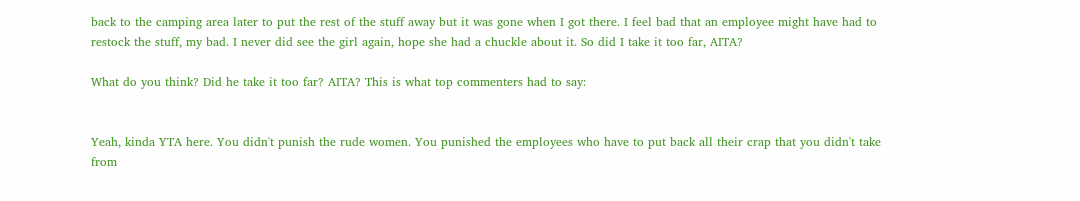back to the camping area later to put the rest of the stuff away but it was gone when I got there. I feel bad that an employee might have had to restock the stuff, my bad. I never did see the girl again, hope she had a chuckle about it. So did I take it too far, AITA?

What do you think? Did he take it too far? AITA? This is what top commenters had to say:


Yeah, kinda YTA here. You didn't punish the rude women. You punished the employees who have to put back all their crap that you didn't take from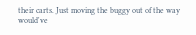their carts. Just moving the buggy out of the way would've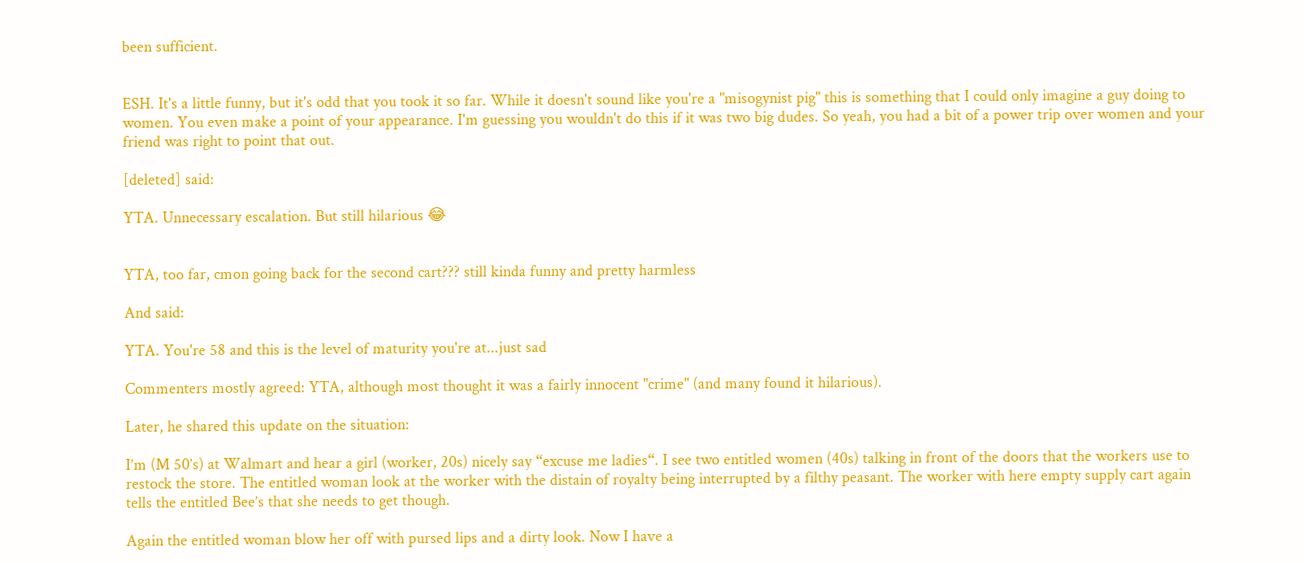been sufficient.


ESH. It's a little funny, but it's odd that you took it so far. While it doesn't sound like you're a "misogynist pig" this is something that I could only imagine a guy doing to women. You even make a point of your appearance. I'm guessing you wouldn't do this if it was two big dudes. So yeah, you had a bit of a power trip over women and your friend was right to point that out.

[deleted] said:

YTA. Unnecessary escalation. But still hilarious 😂


YTA, too far, cmon going back for the second cart??? still kinda funny and pretty harmless

And said:

YTA. You're 58 and this is the level of maturity you're at...just sad

Commenters mostly agreed: YTA, although most thought it was a fairly innocent "crime" (and many found it hilarious).

Later, he shared this update on the situation:

I’m (M 50’s) at Walmart and hear a girl (worker, 20s) nicely say “excuse me ladies“. I see two entitled women (40s) talking in front of the doors that the workers use to restock the store. The entitled woman look at the worker with the distain of royalty being interrupted by a filthy peasant. The worker with here empty supply cart again tells the entitled Bee’s that she needs to get though.

Again the entitled woman blow her off with pursed lips and a dirty look. Now I have a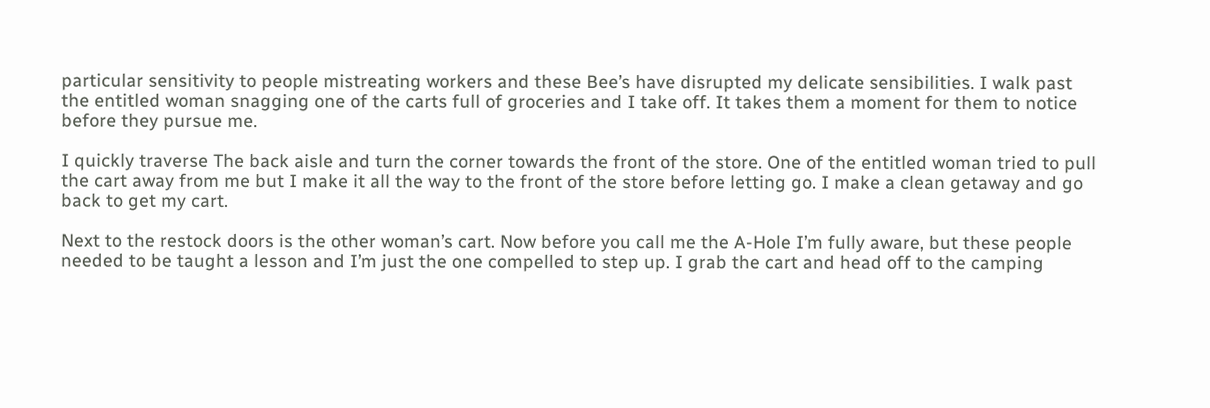particular sensitivity to people mistreating workers and these Bee’s have disrupted my delicate sensibilities. I walk past the entitled woman snagging one of the carts full of groceries and I take off. It takes them a moment for them to notice before they pursue me.

I quickly traverse The back aisle and turn the corner towards the front of the store. One of the entitled woman tried to pull the cart away from me but I make it all the way to the front of the store before letting go. I make a clean getaway and go back to get my cart.

Next to the restock doors is the other woman’s cart. Now before you call me the A-Hole I’m fully aware, but these people needed to be taught a lesson and I’m just the one compelled to step up. I grab the cart and head off to the camping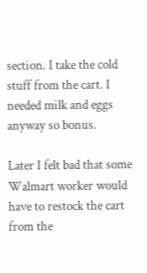section. I take the cold stuff from the cart. I needed milk and eggs anyway so bonus.

Later I felt bad that some Walmart worker would have to restock the cart from the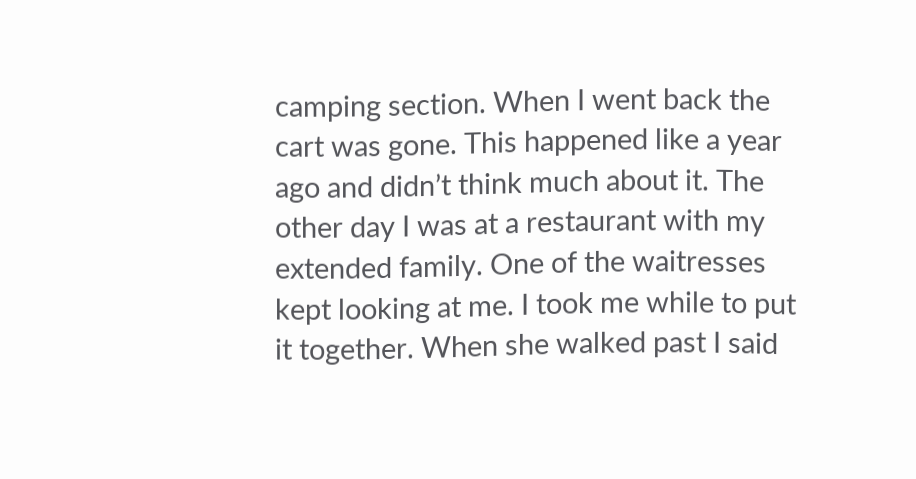camping section. When I went back the cart was gone. This happened like a year ago and didn’t think much about it. The other day I was at a restaurant with my extended family. One of the waitresses kept looking at me. I took me while to put it together. When she walked past I said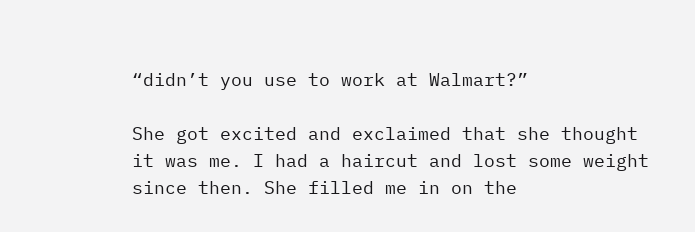“didn’t you use to work at Walmart?”

She got excited and exclaimed that she thought it was me. I had a haircut and lost some weight since then. She filled me in on the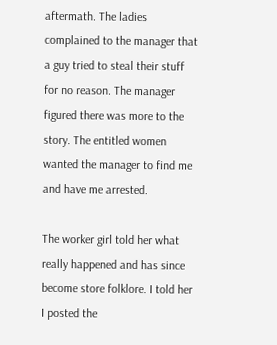aftermath. The ladies complained to the manager that a guy tried to steal their stuff for no reason. The manager figured there was more to the story. The entitled women wanted the manager to find me and have me arrested.

The worker girl told her what really happened and has since become store folklore. I told her I posted the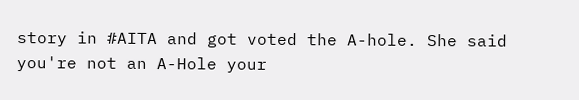story in #AITA and got voted the A-hole. She said you're not an A-Hole your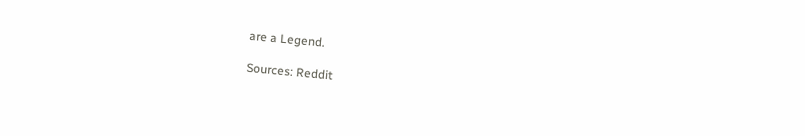are a Legend.

Sources: Reddit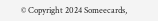© Copyright 2024 Someecards,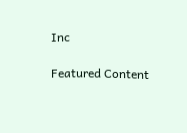Inc

Featured Content